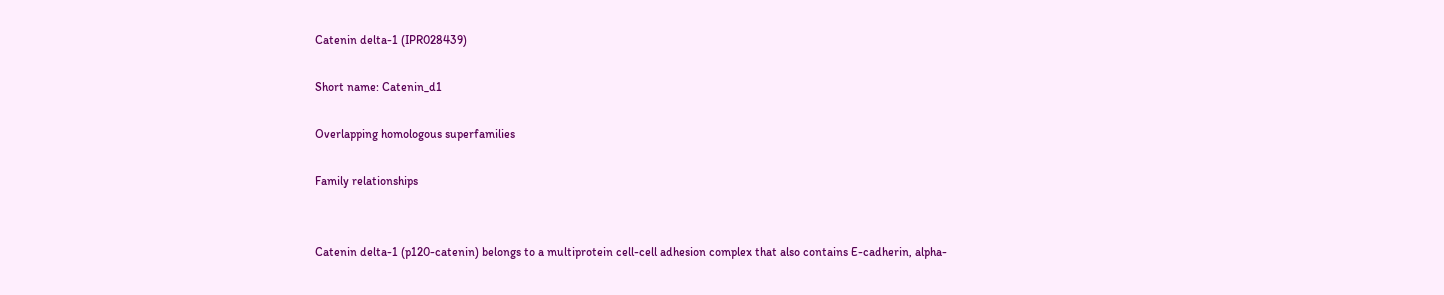Catenin delta-1 (IPR028439)

Short name: Catenin_d1

Overlapping homologous superfamilies

Family relationships


Catenin delta-1 (p120-catenin) belongs to a multiprotein cell-cell adhesion complex that also contains E-cadherin, alpha-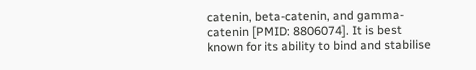catenin, beta-catenin, and gamma-catenin [PMID: 8806074]. It is best known for its ability to bind and stabilise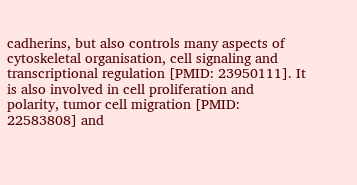cadherins, but also controls many aspects of cytoskeletal organisation, cell signaling and transcriptional regulation [PMID: 23950111]. It is also involved in cell proliferation and polarity, tumor cell migration [PMID: 22583808] and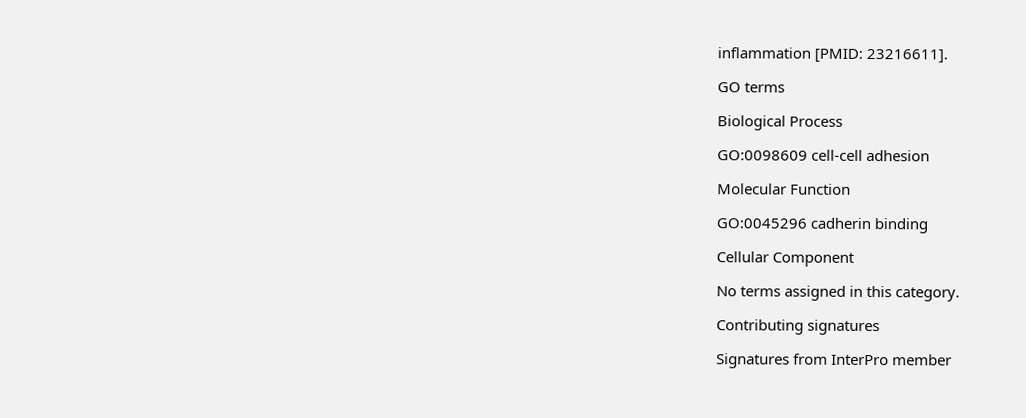inflammation [PMID: 23216611].

GO terms

Biological Process

GO:0098609 cell-cell adhesion

Molecular Function

GO:0045296 cadherin binding

Cellular Component

No terms assigned in this category.

Contributing signatures

Signatures from InterPro member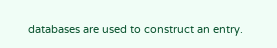databases are used to construct an entry.